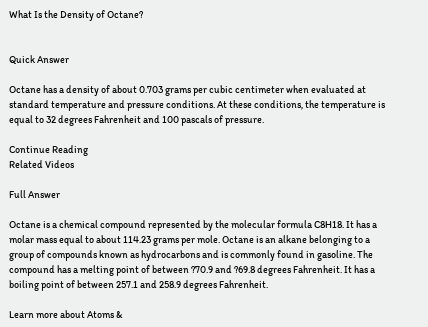What Is the Density of Octane?


Quick Answer

Octane has a density of about 0.703 grams per cubic centimeter when evaluated at standard temperature and pressure conditions. At these conditions, the temperature is equal to 32 degrees Fahrenheit and 100 pascals of pressure.

Continue Reading
Related Videos

Full Answer

Octane is a chemical compound represented by the molecular formula C8H18. It has a molar mass equal to about 114.23 grams per mole. Octane is an alkane belonging to a group of compounds known as hydrocarbons and is commonly found in gasoline. The compound has a melting point of between ?70.9 and ?69.8 degrees Fahrenheit. It has a boiling point of between 257.1 and 258.9 degrees Fahrenheit.

Learn more about Atoms &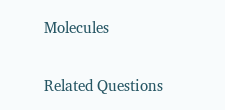Molecules

Related Questions